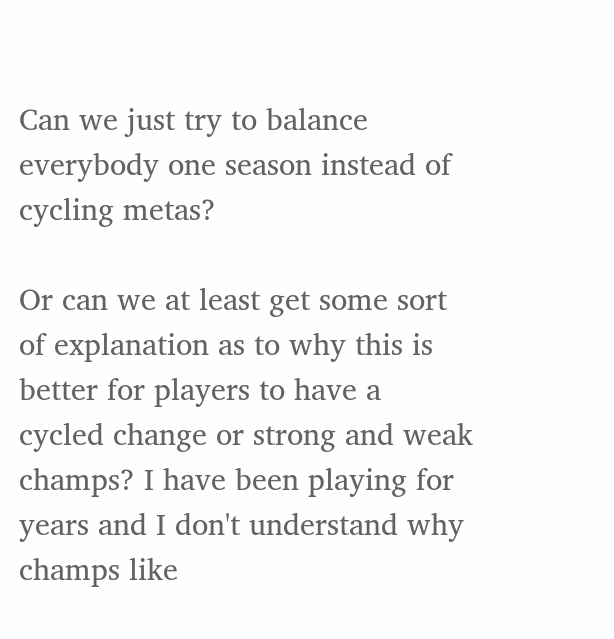Can we just try to balance everybody one season instead of cycling metas?

Or can we at least get some sort of explanation as to why this is better for players to have a cycled change or strong and weak champs? I have been playing for years and I don't understand why champs like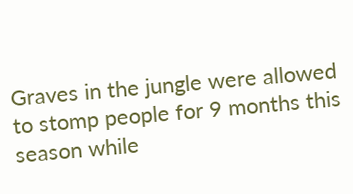Graves in the jungle were allowed to stomp people for 9 months this season while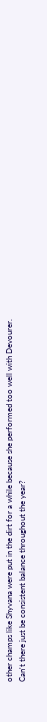other champs like Shyvana were put in the dirt for a while because she performed too well with Devourer. Can't there just be consistent balance throughout the year?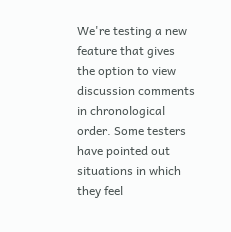We're testing a new feature that gives the option to view discussion comments in chronological order. Some testers have pointed out situations in which they feel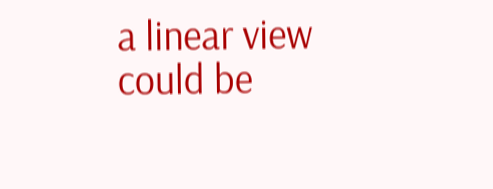a linear view could be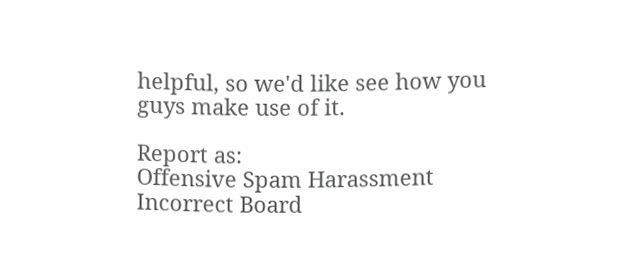helpful, so we'd like see how you guys make use of it.

Report as:
Offensive Spam Harassment Incorrect Board